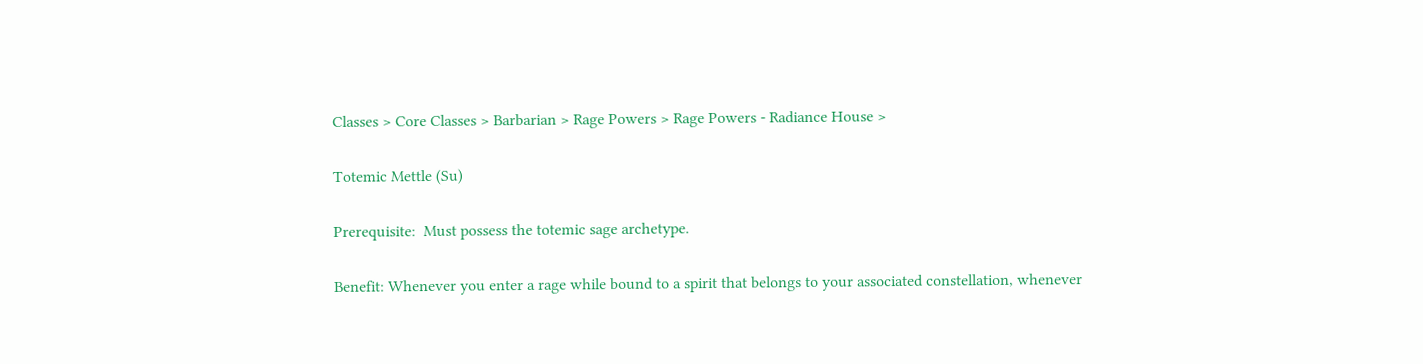Classes > Core Classes > Barbarian > Rage Powers > Rage Powers - Radiance House >

Totemic Mettle (Su)

Prerequisite:  Must possess the totemic sage archetype.

Benefit: Whenever you enter a rage while bound to a spirit that belongs to your associated constellation, whenever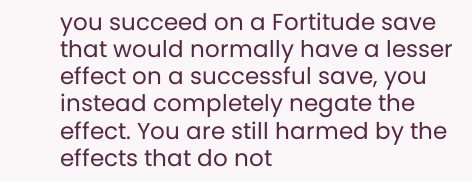you succeed on a Fortitude save that would normally have a lesser effect on a successful save, you instead completely negate the effect. You are still harmed by the effects that do not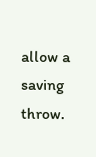allow a saving throw.